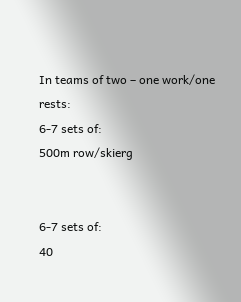In teams of two – one work/one rests:
6-7 sets of:
500m row/skierg


6-7 sets of:
40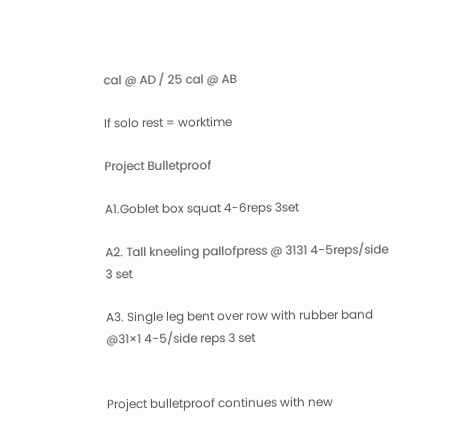cal @ AD / 25 cal @ AB

If solo rest = worktime

Project Bulletproof

A1.Goblet box squat 4-6reps 3set

A2. Tall kneeling pallofpress @ 3131 4-5reps/side 3 set

A3. Single leg bent over row with rubber band @31×1 4-5/side reps 3 set


Project bulletproof continues with new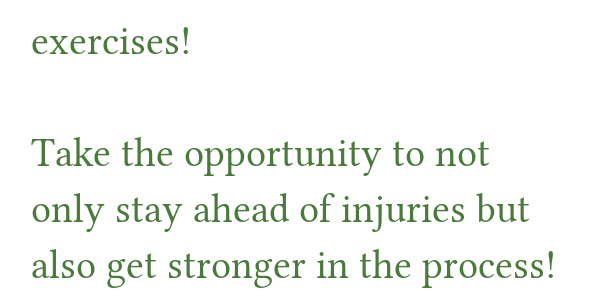exercises!

Take the opportunity to not only stay ahead of injuries but also get stronger in the process!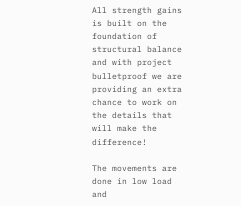All strength gains is built on the foundation of structural balance and with project bulletproof we are providing an extra chance to work on the details that will make the difference!

The movements are done in low load and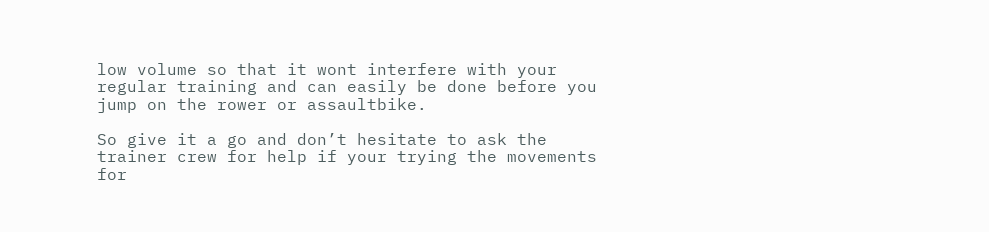low volume so that it wont interfere with your regular training and can easily be done before you jump on the rower or assaultbike.

So give it a go and don’t hesitate to ask the trainer crew for help if your trying the movements for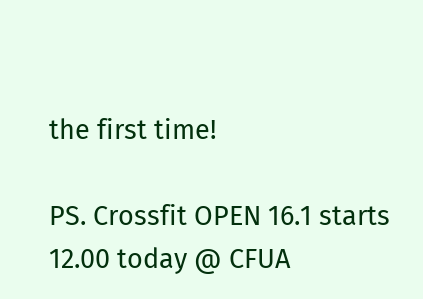the first time!

PS. Crossfit OPEN 16.1 starts 12.00 today @ CFUA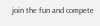join the fun and compete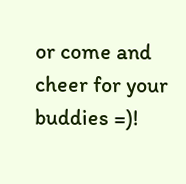or come and cheer for your buddies =)!